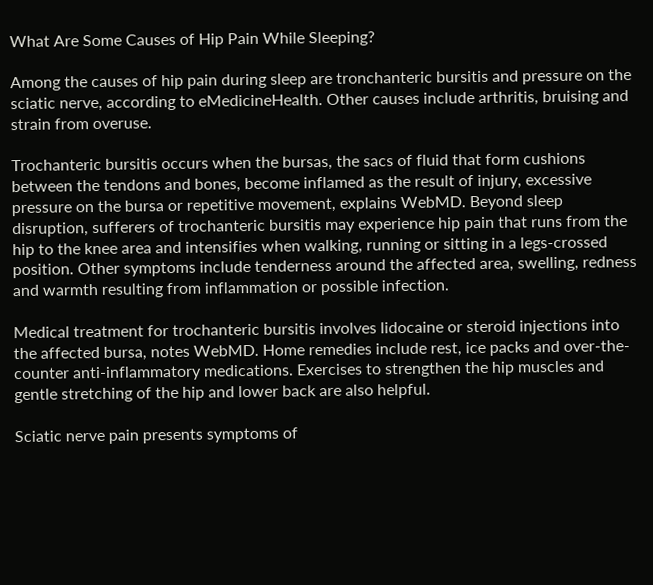What Are Some Causes of Hip Pain While Sleeping?

Among the causes of hip pain during sleep are tronchanteric bursitis and pressure on the sciatic nerve, according to eMedicineHealth. Other causes include arthritis, bruising and strain from overuse.

Trochanteric bursitis occurs when the bursas, the sacs of fluid that form cushions between the tendons and bones, become inflamed as the result of injury, excessive pressure on the bursa or repetitive movement, explains WebMD. Beyond sleep disruption, sufferers of trochanteric bursitis may experience hip pain that runs from the hip to the knee area and intensifies when walking, running or sitting in a legs-crossed position. Other symptoms include tenderness around the affected area, swelling, redness and warmth resulting from inflammation or possible infection.

Medical treatment for trochanteric bursitis involves lidocaine or steroid injections into the affected bursa, notes WebMD. Home remedies include rest, ice packs and over-the-counter anti-inflammatory medications. Exercises to strengthen the hip muscles and gentle stretching of the hip and lower back are also helpful.

Sciatic nerve pain presents symptoms of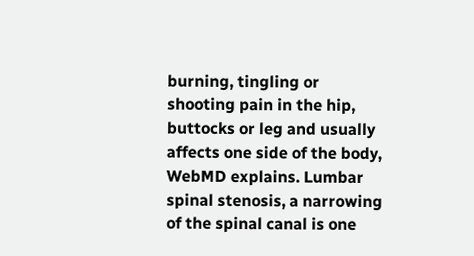burning, tingling or shooting pain in the hip, buttocks or leg and usually affects one side of the body, WebMD explains. Lumbar spinal stenosis, a narrowing of the spinal canal is one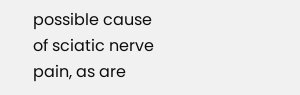possible cause of sciatic nerve pain, as are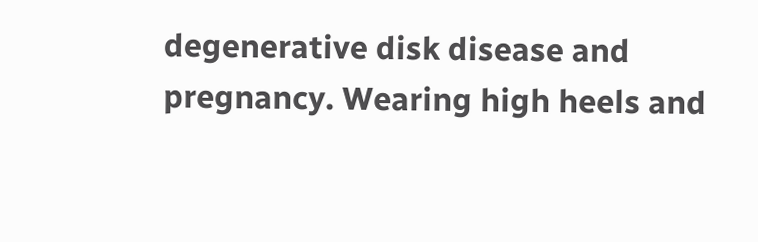degenerative disk disease and pregnancy. Wearing high heels and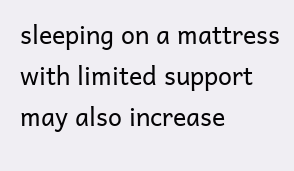sleeping on a mattress with limited support may also increase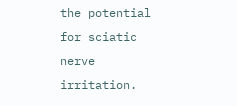the potential for sciatic nerve irritation.